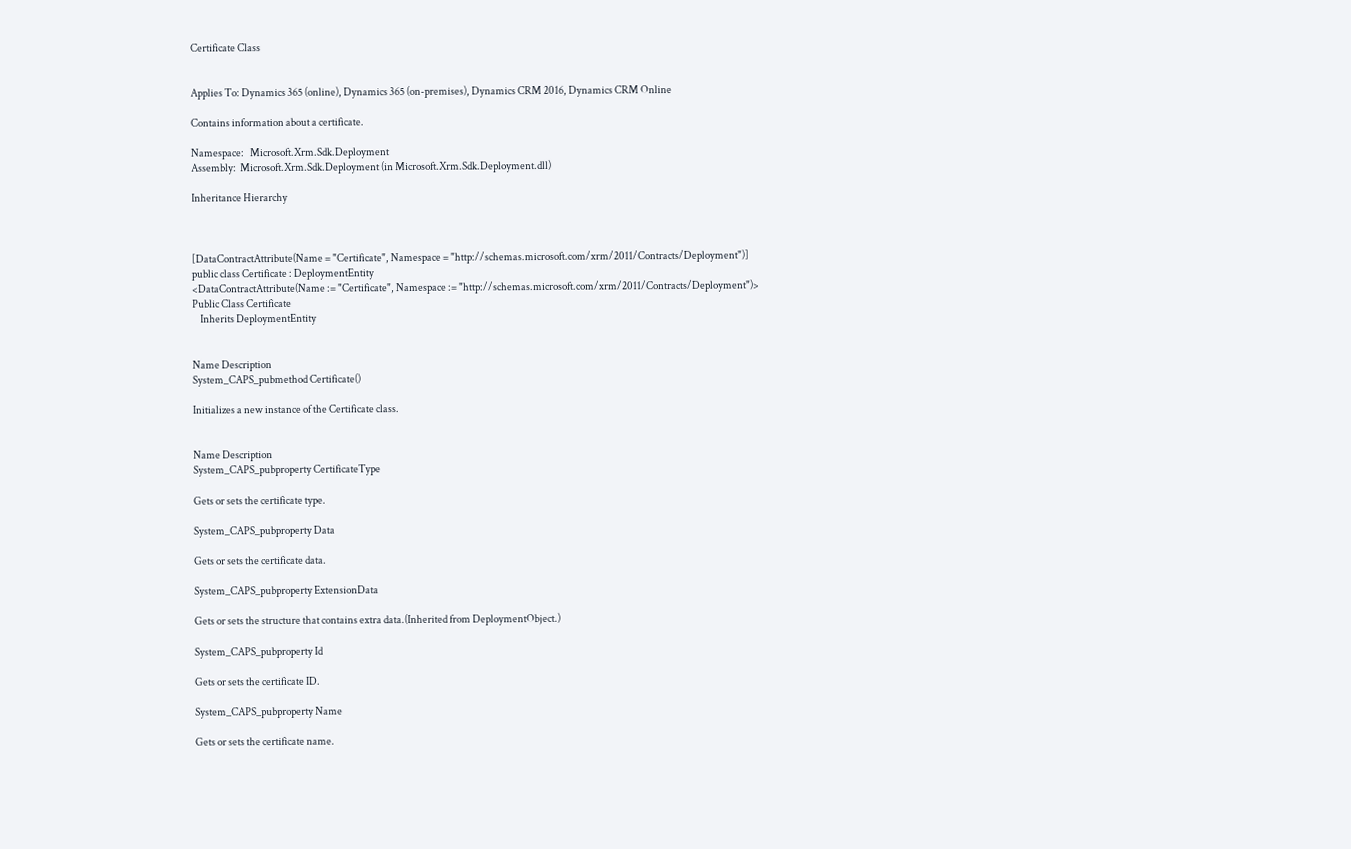Certificate Class


Applies To: Dynamics 365 (online), Dynamics 365 (on-premises), Dynamics CRM 2016, Dynamics CRM Online

Contains information about a certificate.

Namespace:   Microsoft.Xrm.Sdk.Deployment
Assembly:  Microsoft.Xrm.Sdk.Deployment (in Microsoft.Xrm.Sdk.Deployment.dll)

Inheritance Hierarchy



[DataContractAttribute(Name = "Certificate", Namespace = "http://schemas.microsoft.com/xrm/2011/Contracts/Deployment")]
public class Certificate : DeploymentEntity
<DataContractAttribute(Name := "Certificate", Namespace := "http://schemas.microsoft.com/xrm/2011/Contracts/Deployment")>
Public Class Certificate
    Inherits DeploymentEntity


Name Description
System_CAPS_pubmethod Certificate()

Initializes a new instance of the Certificate class.


Name Description
System_CAPS_pubproperty CertificateType

Gets or sets the certificate type.

System_CAPS_pubproperty Data

Gets or sets the certificate data.

System_CAPS_pubproperty ExtensionData

Gets or sets the structure that contains extra data.(Inherited from DeploymentObject.)

System_CAPS_pubproperty Id

Gets or sets the certificate ID.

System_CAPS_pubproperty Name

Gets or sets the certificate name.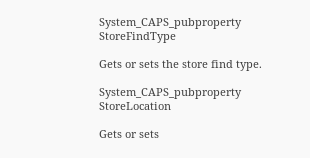System_CAPS_pubproperty StoreFindType

Gets or sets the store find type.

System_CAPS_pubproperty StoreLocation

Gets or sets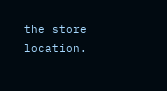the store location.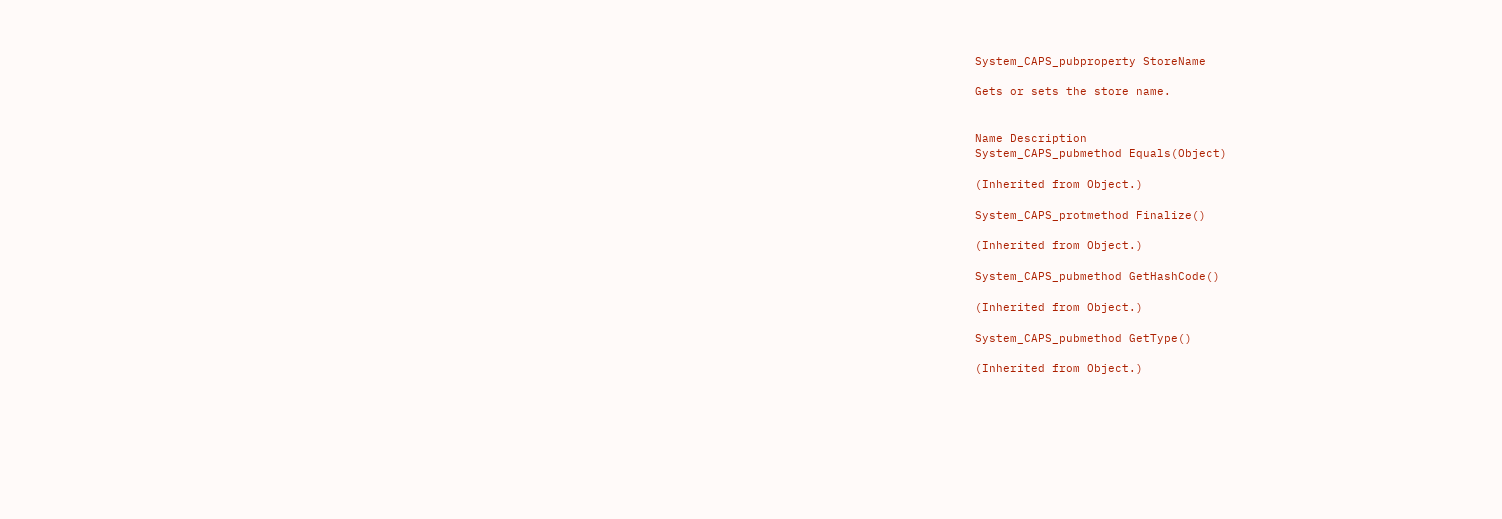System_CAPS_pubproperty StoreName

Gets or sets the store name.


Name Description
System_CAPS_pubmethod Equals(Object)

(Inherited from Object.)

System_CAPS_protmethod Finalize()

(Inherited from Object.)

System_CAPS_pubmethod GetHashCode()

(Inherited from Object.)

System_CAPS_pubmethod GetType()

(Inherited from Object.)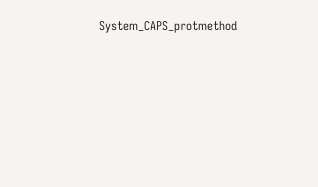System_CAPS_protmethod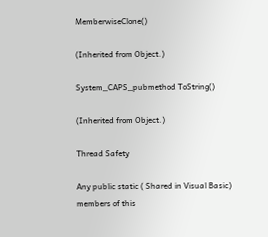MemberwiseClone()

(Inherited from Object.)

System_CAPS_pubmethod ToString()

(Inherited from Object.)

Thread Safety

Any public static ( Shared in Visual Basic) members of this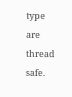type are thread safe.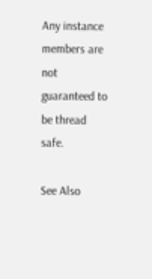Any instance members are not guaranteed to be thread safe.

See Also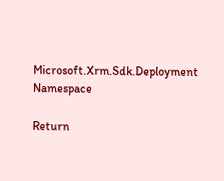Microsoft.Xrm.Sdk.Deployment Namespace

Return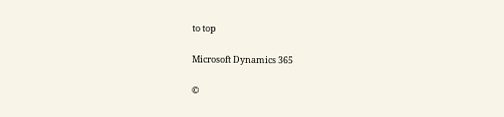to top

Microsoft Dynamics 365

©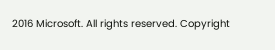2016 Microsoft. All rights reserved. Copyright